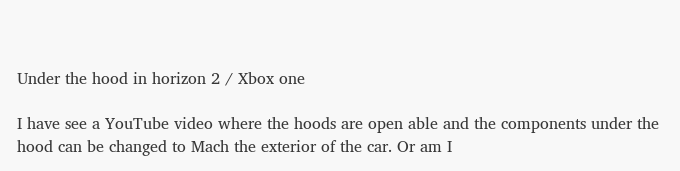Under the hood in horizon 2 / Xbox one

I have see a YouTube video where the hoods are open able and the components under the hood can be changed to Mach the exterior of the car. Or am I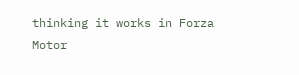thinking it works in Forza Motor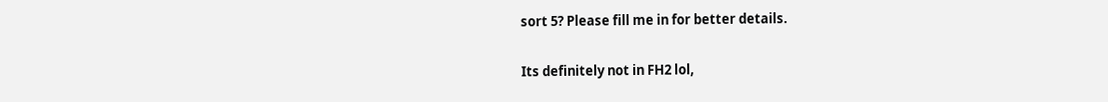sort 5? Please fill me in for better details.

Its definitely not in FH2 lol,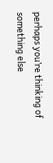perhaps you’re thinking of something else